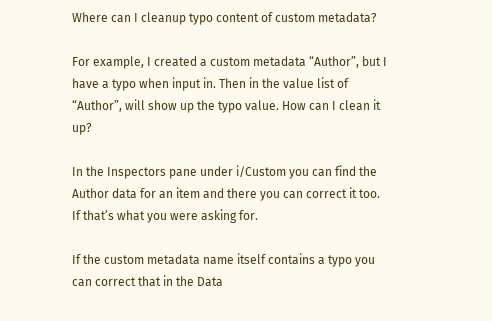Where can I cleanup typo content of custom metadata?

For example, I created a custom metadata “Author”, but I have a typo when input in. Then in the value list of “Author”, will show up the typo value. How can I clean it up?

In the Inspectors pane under i/Custom you can find the Author data for an item and there you can correct it too. If that’s what you were asking for.

If the custom metadata name itself contains a typo you can correct that in the Data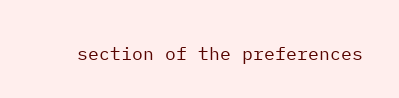section of the preferences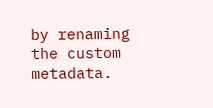by renaming the custom metadata.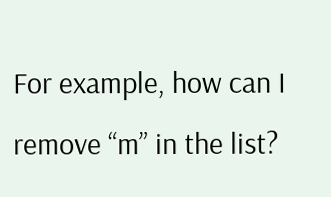For example, how can I remove “m” in the list?